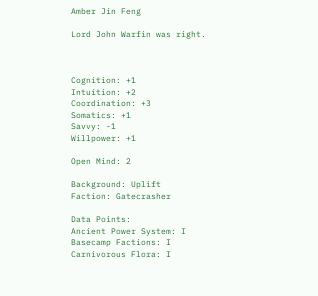Amber Jin Feng

Lord John Warfin was right.



Cognition: +1
Intuition: +2
Coordination: +3
Somatics: +1
Savvy: -1
Willpower: +1

Open Mind: 2

Background: Uplift
Faction: Gatecrasher

Data Points:
Ancient Power System: I
Basecamp Factions: I
Carnivorous Flora: I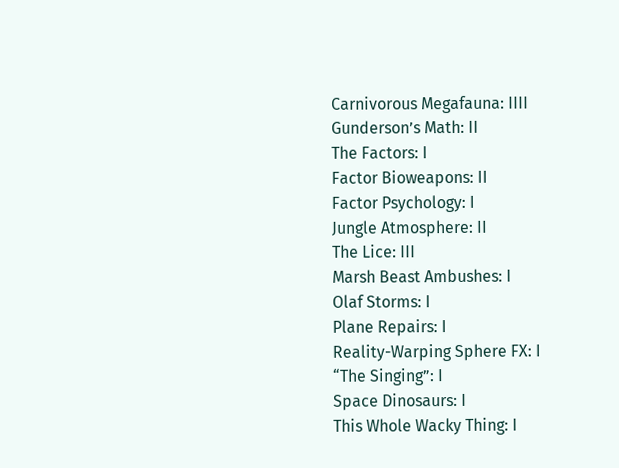Carnivorous Megafauna: IIII
Gunderson’s Math: II
The Factors: I
Factor Bioweapons: II
Factor Psychology: I
Jungle Atmosphere: II
The Lice: III
Marsh Beast Ambushes: I
Olaf Storms: I
Plane Repairs: I
Reality-Warping Sphere FX: I
“The Singing”: I
Space Dinosaurs: I
This Whole Wacky Thing: I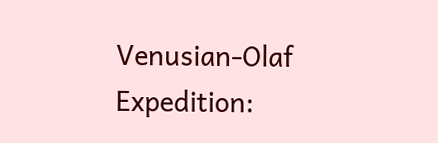Venusian-Olaf Expedition: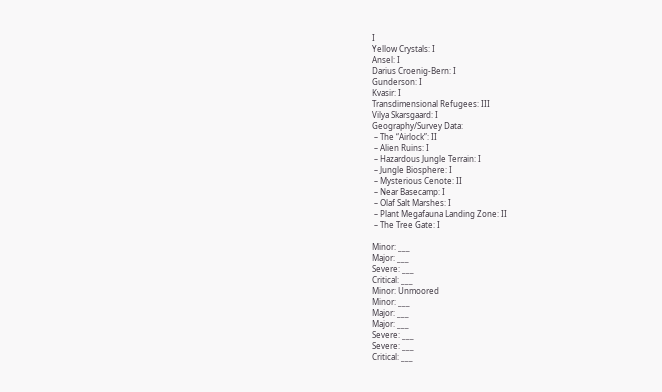I
Yellow Crystals: I
Ansel: I
Darius Croenig-Bern: I
Gunderson: I
Kvasir: I
Transdimensional Refugees: III
Vilya Skarsgaard: I
Geography/Survey Data:
 – The “Airlock”: II
 – Alien Ruins: I
 – Hazardous Jungle Terrain: I
 – Jungle Biosphere: I
 – Mysterious Cenote: II
 – Near Basecamp: I
 – Olaf Salt Marshes: I
 – Plant Megafauna Landing Zone: II
 – The Tree Gate: I

Minor: ___
Major: ___
Severe: ___
Critical: ___
Minor: Unmoored
Minor: ___
Major: ___
Major: ___
Severe: ___
Severe: ___
Critical: ___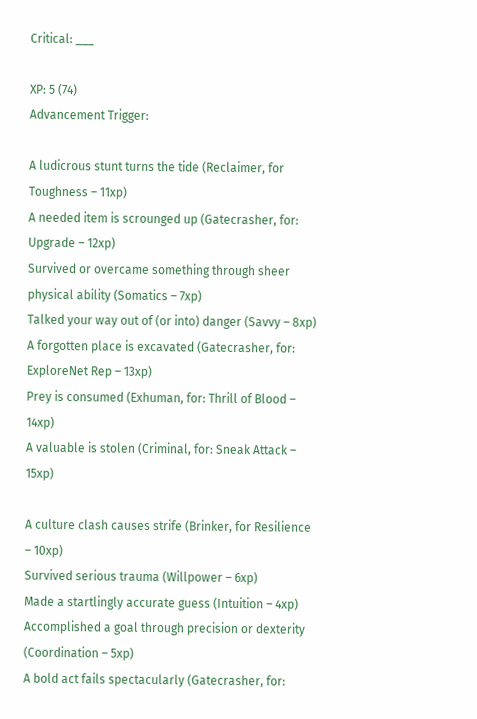Critical: ___

XP: 5 (74)
Advancement Trigger:

A ludicrous stunt turns the tide (Reclaimer, for Toughness – 11xp)
A needed item is scrounged up (Gatecrasher, for: Upgrade – 12xp)
Survived or overcame something through sheer physical ability (Somatics – 7xp)
Talked your way out of (or into) danger (Savvy – 8xp)
A forgotten place is excavated (Gatecrasher, for: ExploreNet Rep – 13xp)
Prey is consumed (Exhuman, for: Thrill of Blood – 14xp)
A valuable is stolen (Criminal, for: Sneak Attack – 15xp)

A culture clash causes strife (Brinker, for Resilience – 10xp)
Survived serious trauma (Willpower – 6xp)
Made a startlingly accurate guess (Intuition – 4xp)
Accomplished a goal through precision or dexterity (Coordination – 5xp)
A bold act fails spectacularly (Gatecrasher, for: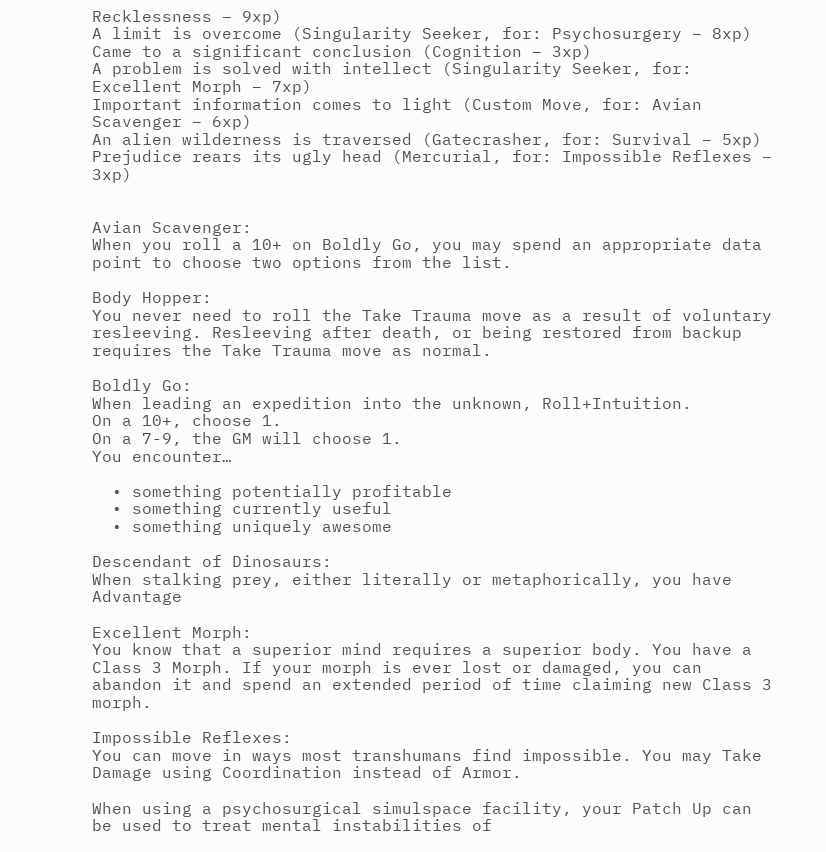Recklessness – 9xp)
A limit is overcome (Singularity Seeker, for: Psychosurgery – 8xp)
Came to a significant conclusion (Cognition – 3xp)
A problem is solved with intellect (Singularity Seeker, for: Excellent Morph – 7xp)
Important information comes to light (Custom Move, for: Avian Scavenger – 6xp)
An alien wilderness is traversed (Gatecrasher, for: Survival – 5xp)
Prejudice rears its ugly head (Mercurial, for: Impossible Reflexes – 3xp)


Avian Scavenger:
When you roll a 10+ on Boldly Go, you may spend an appropriate data point to choose two options from the list.

Body Hopper:
You never need to roll the Take Trauma move as a result of voluntary resleeving. Resleeving after death, or being restored from backup requires the Take Trauma move as normal.

Boldly Go:
When leading an expedition into the unknown, Roll+Intuition.
On a 10+, choose 1.
On a 7-9, the GM will choose 1.
You encounter…

  • something potentially profitable
  • something currently useful
  • something uniquely awesome

Descendant of Dinosaurs:
When stalking prey, either literally or metaphorically, you have Advantage

Excellent Morph:
You know that a superior mind requires a superior body. You have a Class 3 Morph. If your morph is ever lost or damaged, you can abandon it and spend an extended period of time claiming new Class 3 morph.

Impossible Reflexes:
You can move in ways most transhumans find impossible. You may Take Damage using Coordination instead of Armor.

When using a psychosurgical simulspace facility, your Patch Up can be used to treat mental instabilities of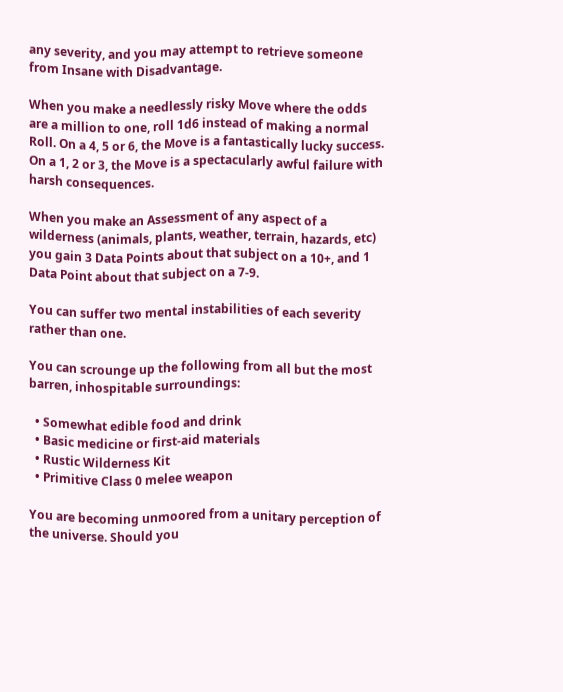any severity, and you may attempt to retrieve someone from Insane with Disadvantage.

When you make a needlessly risky Move where the odds are a million to one, roll 1d6 instead of making a normal Roll. On a 4, 5 or 6, the Move is a fantastically lucky success. On a 1, 2 or 3, the Move is a spectacularly awful failure with harsh consequences.

When you make an Assessment of any aspect of a wilderness (animals, plants, weather, terrain, hazards, etc) you gain 3 Data Points about that subject on a 10+, and 1 Data Point about that subject on a 7-9.

You can suffer two mental instabilities of each severity rather than one.

You can scrounge up the following from all but the most barren, inhospitable surroundings:

  • Somewhat edible food and drink
  • Basic medicine or first-aid materials
  • Rustic Wilderness Kit
  • Primitive Class 0 melee weapon

You are becoming unmoored from a unitary perception of the universe. Should you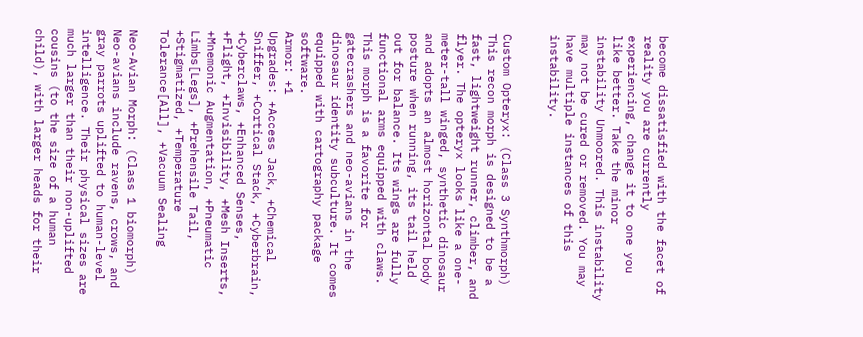become dissatisfied with the facet of reality you are currently experiencing, change it to one you like better. Take the minor instability Unmoored. This instability may not be cured or removed. You may have multiple instances of this instability.


Custom Opteryx: (Class 3 Synthmorph)
This recon morph is designed to be a fast, lightweight runner, climber, and flyer. The opteryx looks like a one-meter-tall winged, synthetic dinosaur and adopts an almost horizontal body posture when running, its tail held out for balance. Its wings are fully functional arms equipped with claws. This morph is a favorite for gatecrashers and neo-avians in the dinosaur identity subculture. It comes equipped with cartography package software.
Armor: +1
Upgrades: +Access Jack, +Chemical Sniffer, +Cortical Stack, +Cyberbrain, +Cyberclaws, +Enhanced Senses, +Flight, +Invisibility, +Mesh Inserts, +Mnemonic Augmentation, +Pneumatic Limbs[Legs], +Prehensile Tail, +Stigmatized, +Temperature Tolerance[All], +Vacuum Sealing

Neo-Avian Morph: (Class 1 biomorph)
Neo-avians include ravens, crows, and gray parrots uplifted to human-level intelligence. Their physical sizes are much larger than their non-uplifted cousins (to the size of a human child), with larger heads for their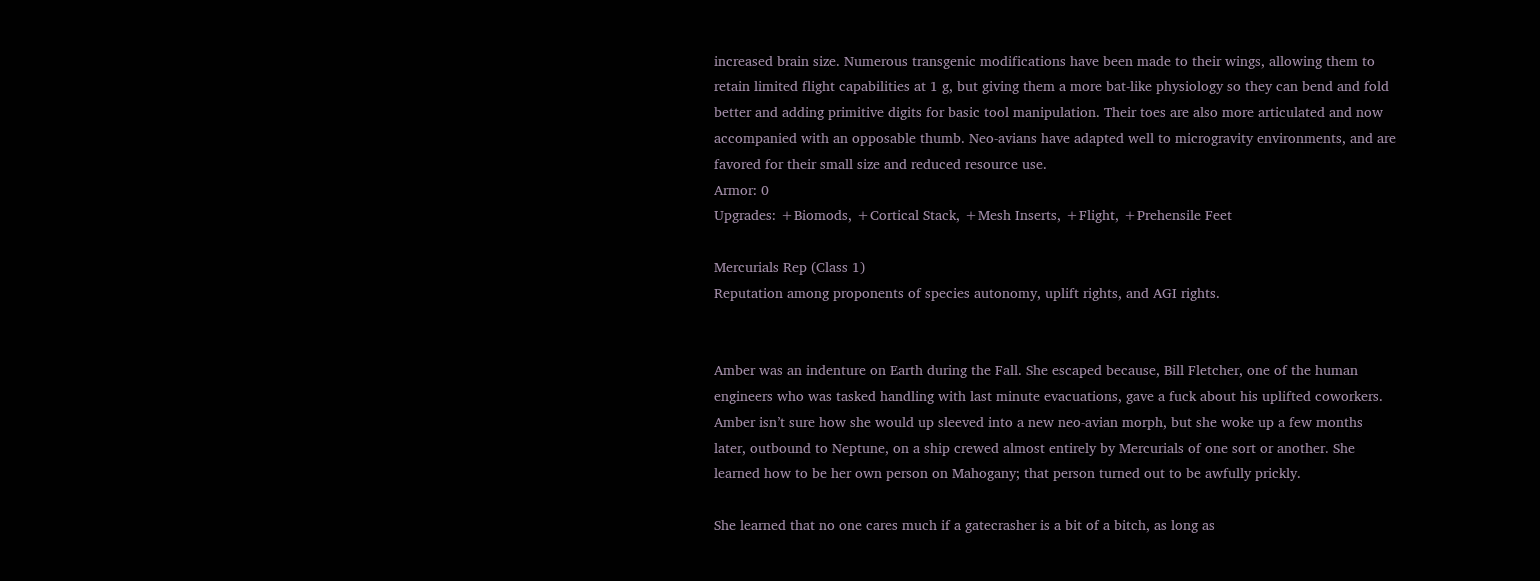increased brain size. Numerous transgenic modifications have been made to their wings, allowing them to retain limited flight capabilities at 1 g, but giving them a more bat-like physiology so they can bend and fold better and adding primitive digits for basic tool manipulation. Their toes are also more articulated and now accompanied with an opposable thumb. Neo-avians have adapted well to microgravity environments, and are favored for their small size and reduced resource use.
Armor: 0
Upgrades: +Biomods, +Cortical Stack, +Mesh Inserts, +Flight, +Prehensile Feet

Mercurials Rep (Class 1)
Reputation among proponents of species autonomy, uplift rights, and AGI rights.


Amber was an indenture on Earth during the Fall. She escaped because, Bill Fletcher, one of the human engineers who was tasked handling with last minute evacuations, gave a fuck about his uplifted coworkers. Amber isn’t sure how she would up sleeved into a new neo-avian morph, but she woke up a few months later, outbound to Neptune, on a ship crewed almost entirely by Mercurials of one sort or another. She learned how to be her own person on Mahogany; that person turned out to be awfully prickly.

She learned that no one cares much if a gatecrasher is a bit of a bitch, as long as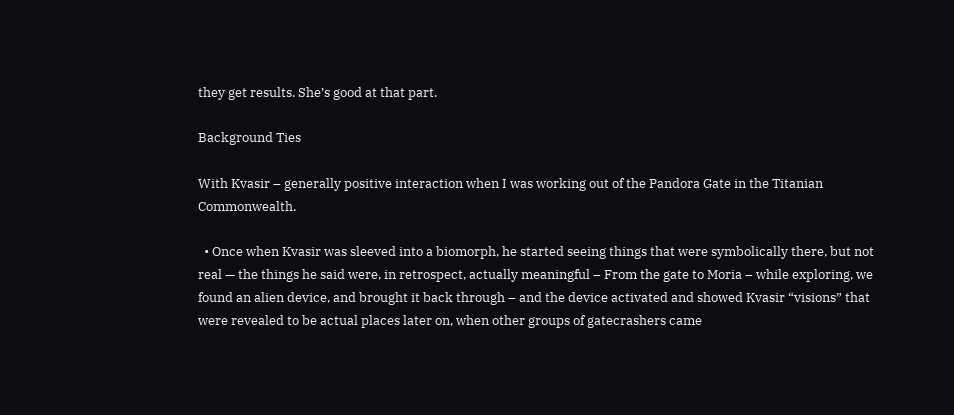they get results. She’s good at that part.

Background Ties

With Kvasir – generally positive interaction when I was working out of the Pandora Gate in the Titanian Commonwealth.

  • Once when Kvasir was sleeved into a biomorph, he started seeing things that were symbolically there, but not real — the things he said were, in retrospect, actually meaningful – From the gate to Moria – while exploring, we found an alien device, and brought it back through – and the device activated and showed Kvasir “visions” that were revealed to be actual places later on, when other groups of gatecrashers came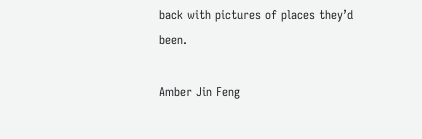back with pictures of places they’d been.

Amber Jin Feng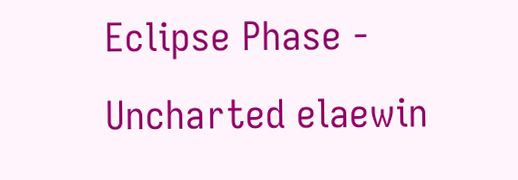Eclipse Phase - Uncharted elaewin